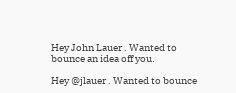Hey John Lauer . Wanted to bounce an idea off you.

Hey @jlauer . Wanted to bounce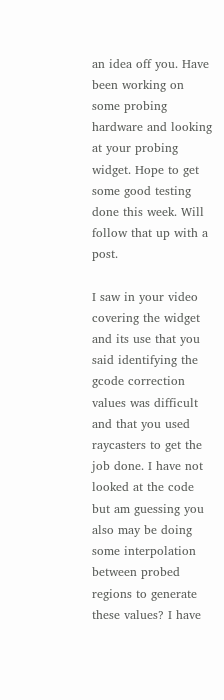an idea off you. Have been working on some probing hardware and looking at your probing widget. Hope to get some good testing done this week. Will follow that up with a post.

I saw in your video covering the widget and its use that you said identifying the gcode correction values was difficult and that you used raycasters to get the job done. I have not looked at the code but am guessing you also may be doing some interpolation between probed regions to generate these values? I have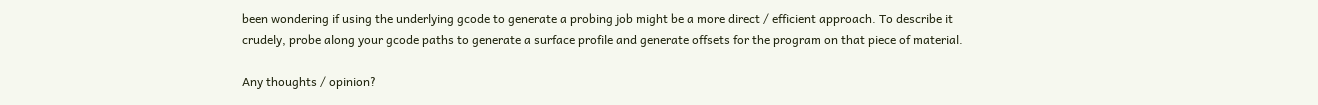been wondering if using the underlying gcode to generate a probing job might be a more direct / efficient approach. To describe it crudely, probe along your gcode paths to generate a surface profile and generate offsets for the program on that piece of material.

Any thoughts / opinion?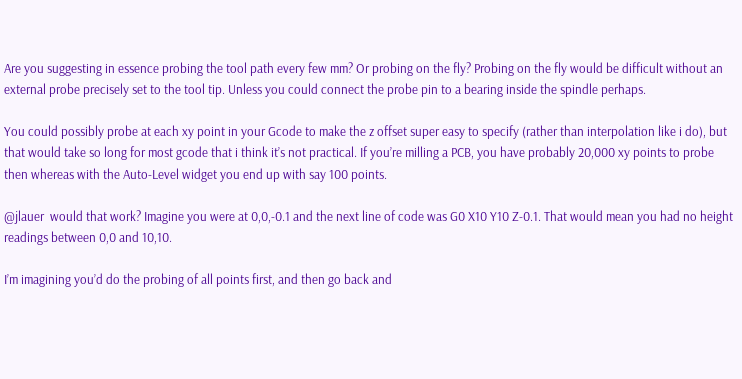Are you suggesting in essence probing the tool path every few mm? Or probing on the fly? Probing on the fly would be difficult without an external probe precisely set to the tool tip. Unless you could connect the probe pin to a bearing inside the spindle perhaps.

You could possibly probe at each xy point in your Gcode to make the z offset super easy to specify (rather than interpolation like i do), but that would take so long for most gcode that i think it’s not practical. If you’re milling a PCB, you have probably 20,000 xy points to probe then whereas with the Auto-Level widget you end up with say 100 points.

@jlauer  would that work? Imagine you were at 0,0,-0.1 and the next line of code was G0 X10 Y10 Z-0.1. That would mean you had no height readings between 0,0 and 10,10.

I’m imagining you’d do the probing of all points first, and then go back and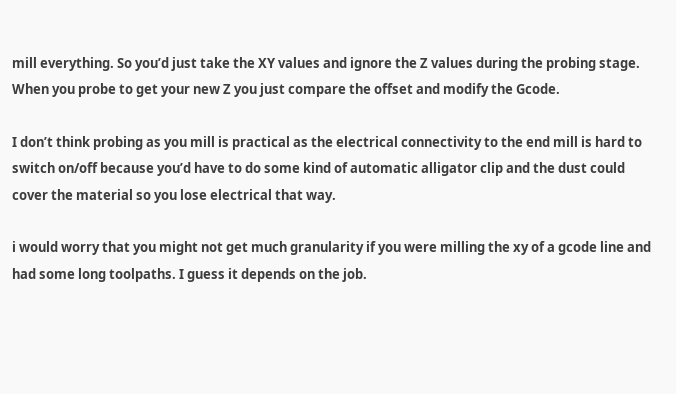mill everything. So you’d just take the XY values and ignore the Z values during the probing stage. When you probe to get your new Z you just compare the offset and modify the Gcode.

I don’t think probing as you mill is practical as the electrical connectivity to the end mill is hard to switch on/off because you’d have to do some kind of automatic alligator clip and the dust could cover the material so you lose electrical that way.

i would worry that you might not get much granularity if you were milling the xy of a gcode line and had some long toolpaths. I guess it depends on the job.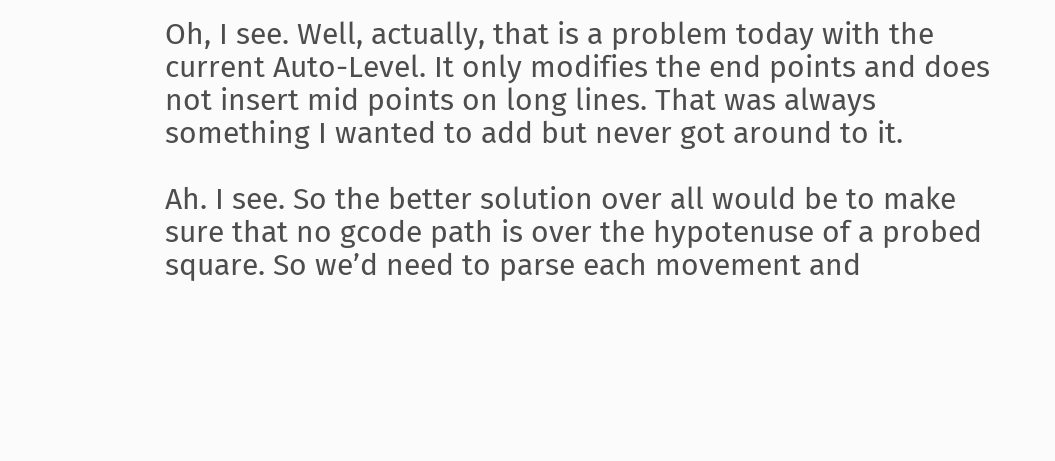Oh, I see. Well, actually, that is a problem today with the current Auto-Level. It only modifies the end points and does not insert mid points on long lines. That was always something I wanted to add but never got around to it.

Ah. I see. So the better solution over all would be to make sure that no gcode path is over the hypotenuse of a probed square. So we’d need to parse each movement and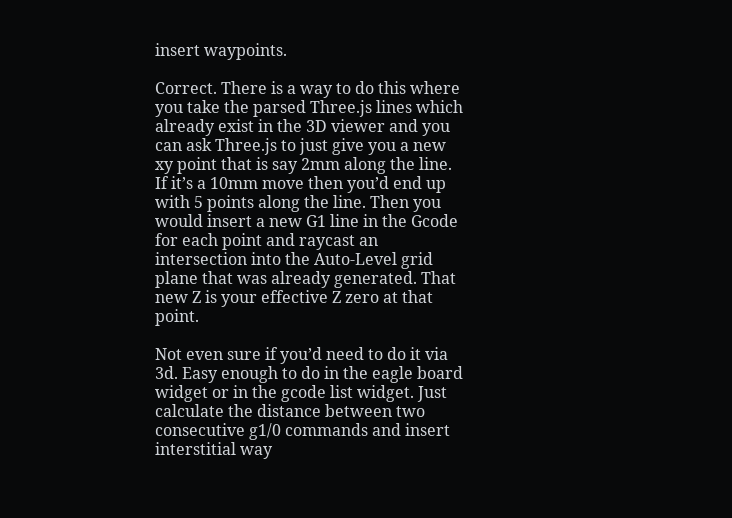insert waypoints.

Correct. There is a way to do this where you take the parsed Three.js lines which already exist in the 3D viewer and you can ask Three.js to just give you a new xy point that is say 2mm along the line. If it’s a 10mm move then you’d end up with 5 points along the line. Then you would insert a new G1 line in the Gcode for each point and raycast an intersection into the Auto-Level grid plane that was already generated. That new Z is your effective Z zero at that point.

Not even sure if you’d need to do it via 3d. Easy enough to do in the eagle board widget or in the gcode list widget. Just calculate the distance between two consecutive g1/0 commands and insert interstitial way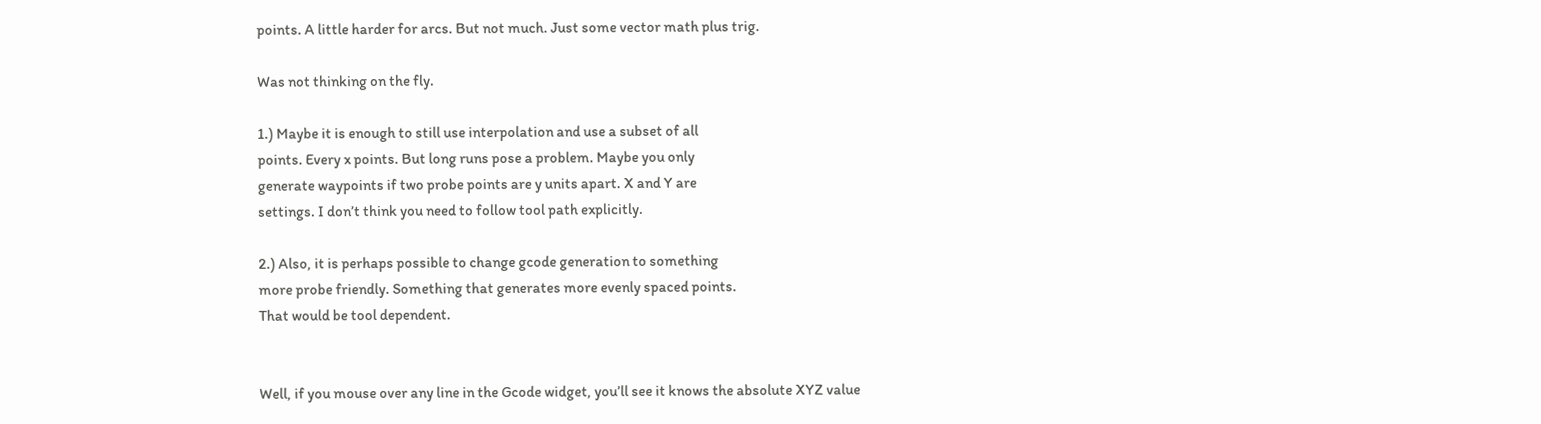points. A little harder for arcs. But not much. Just some vector math plus trig.

Was not thinking on the fly.

1.) Maybe it is enough to still use interpolation and use a subset of all
points. Every x points. But long runs pose a problem. Maybe you only
generate waypoints if two probe points are y units apart. X and Y are
settings. I don’t think you need to follow tool path explicitly.

2.) Also, it is perhaps possible to change gcode generation to something
more probe friendly. Something that generates more evenly spaced points.
That would be tool dependent.


Well, if you mouse over any line in the Gcode widget, you’ll see it knows the absolute XYZ value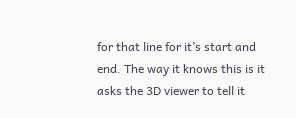for that line for it’s start and end. The way it knows this is it asks the 3D viewer to tell it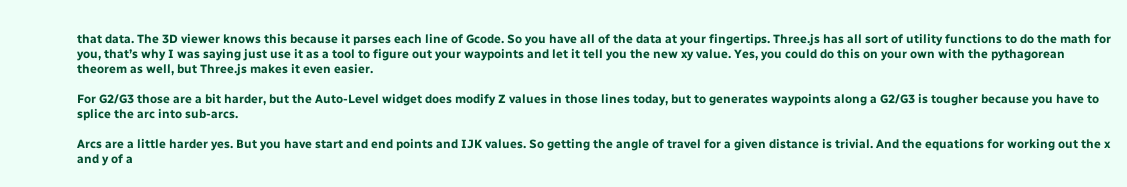that data. The 3D viewer knows this because it parses each line of Gcode. So you have all of the data at your fingertips. Three.js has all sort of utility functions to do the math for you, that’s why I was saying just use it as a tool to figure out your waypoints and let it tell you the new xy value. Yes, you could do this on your own with the pythagorean theorem as well, but Three.js makes it even easier.

For G2/G3 those are a bit harder, but the Auto-Level widget does modify Z values in those lines today, but to generates waypoints along a G2/G3 is tougher because you have to splice the arc into sub-arcs.

Arcs are a little harder yes. But you have start and end points and IJK values. So getting the angle of travel for a given distance is trivial. And the equations for working out the x and y of a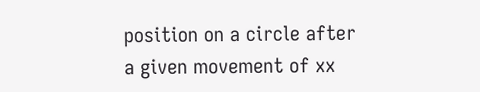position on a circle after a given movement of xx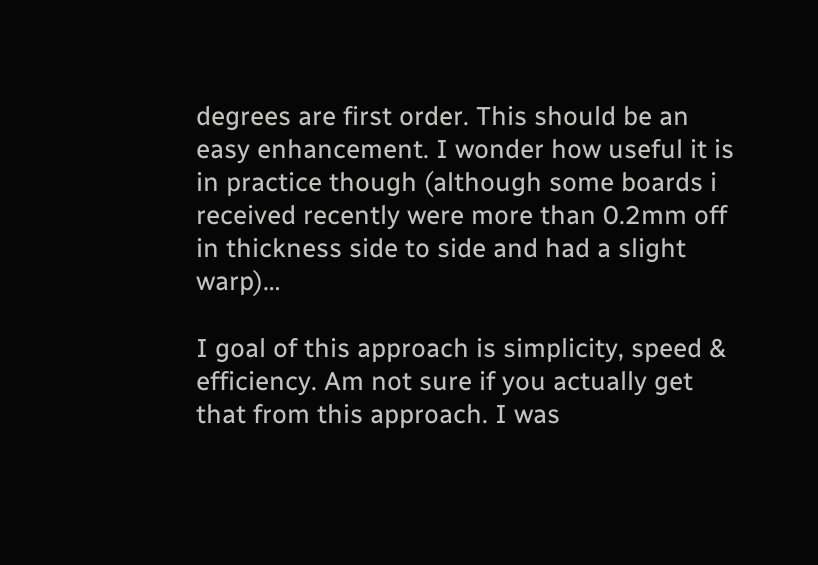degrees are first order. This should be an easy enhancement. I wonder how useful it is in practice though (although some boards i received recently were more than 0.2mm off in thickness side to side and had a slight warp)…

I goal of this approach is simplicity, speed & efficiency. Am not sure if you actually get that from this approach. I was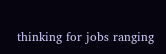thinking for jobs ranging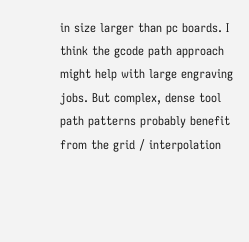in size larger than pc boards. I think the gcode path approach might help with large engraving jobs. But complex, dense tool path patterns probably benefit from the grid / interpolation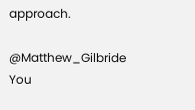approach.

@Matthew_Gilbride You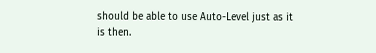should be able to use Auto-Level just as it is then.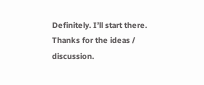Definitely. I’ll start there. Thanks for the ideas / discussion.